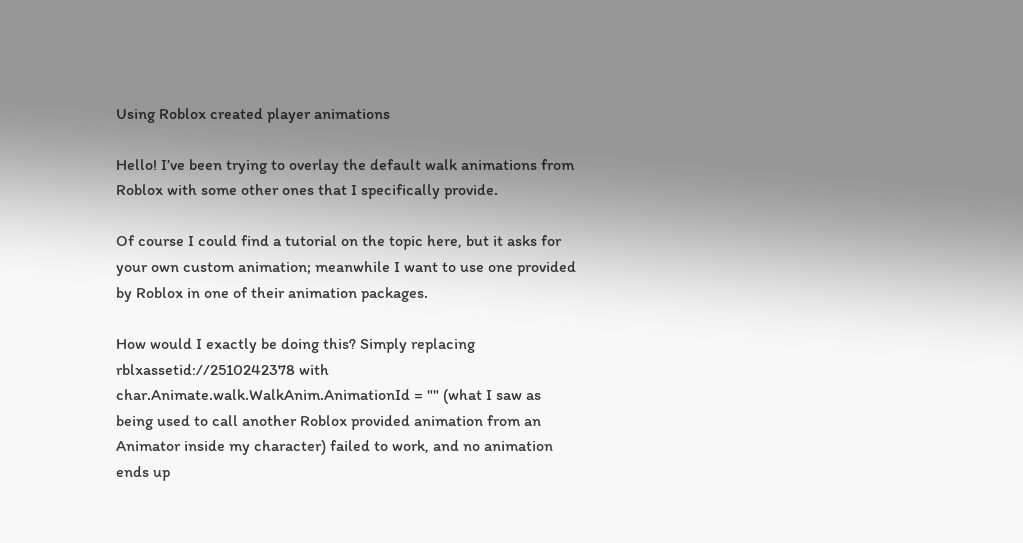Using Roblox created player animations

Hello! I’ve been trying to overlay the default walk animations from Roblox with some other ones that I specifically provide.

Of course I could find a tutorial on the topic here, but it asks for your own custom animation; meanwhile I want to use one provided by Roblox in one of their animation packages.

How would I exactly be doing this? Simply replacing rblxassetid://2510242378 with char.Animate.walk.WalkAnim.AnimationId = "" (what I saw as being used to call another Roblox provided animation from an Animator inside my character) failed to work, and no animation ends up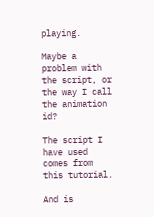playing.

Maybe a problem with the script, or the way I call the animation id?

The script I have used comes from this tutorial.

And is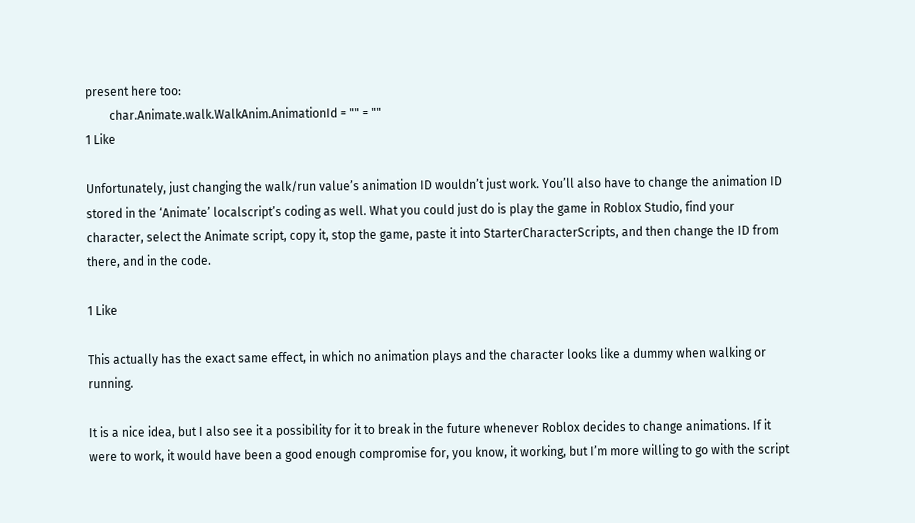present here too:
        char.Animate.walk.WalkAnim.AnimationId = "" = ""
1 Like

Unfortunately, just changing the walk/run value’s animation ID wouldn’t just work. You’ll also have to change the animation ID stored in the ‘Animate’ localscript’s coding as well. What you could just do is play the game in Roblox Studio, find your character, select the Animate script, copy it, stop the game, paste it into StarterCharacterScripts, and then change the ID from there, and in the code.

1 Like

This actually has the exact same effect, in which no animation plays and the character looks like a dummy when walking or running.

It is a nice idea, but I also see it a possibility for it to break in the future whenever Roblox decides to change animations. If it were to work, it would have been a good enough compromise for, you know, it working, but I’m more willing to go with the script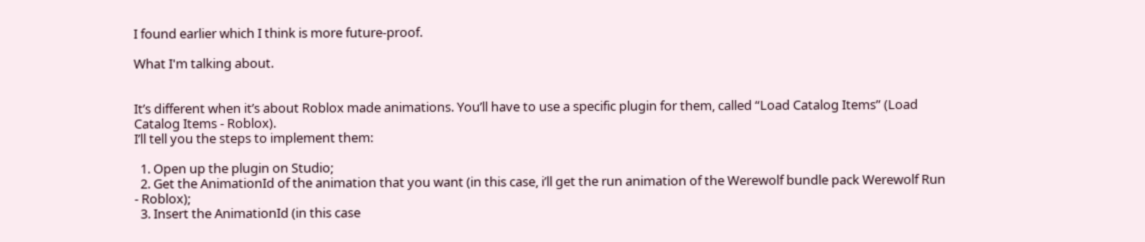I found earlier which I think is more future-proof.

What I'm talking about.


It’s different when it’s about Roblox made animations. You’ll have to use a specific plugin for them, called “Load Catalog Items” (Load Catalog Items - Roblox).
I’ll tell you the steps to implement them:

  1. Open up the plugin on Studio;
  2. Get the AnimationId of the animation that you want (in this case, i’ll get the run animation of the Werewolf bundle pack Werewolf Run - Roblox);
  3. Insert the AnimationId (in this case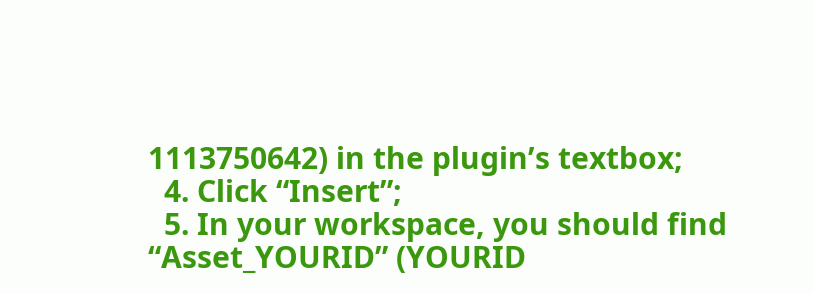1113750642) in the plugin’s textbox;
  4. Click “Insert”;
  5. In your workspace, you should find “Asset_YOURID” (YOURID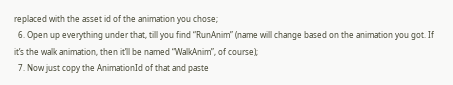replaced with the asset id of the animation you chose;
  6. Open up everything under that, till you find “RunAnim” (name will change based on the animation you got. If it’s the walk animation, then it’ll be named “WalkAnim”, of course);
  7. Now just copy the AnimationId of that and paste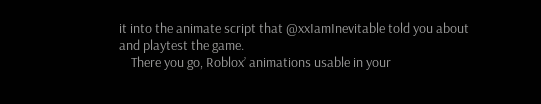it into the animate script that @xxIamInevitable told you about and playtest the game.
    There you go, Roblox’ animations usable in your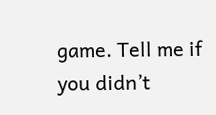game. Tell me if you didn’t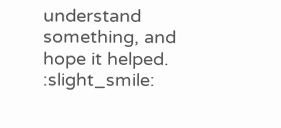understand something, and hope it helped. :slight_smile: